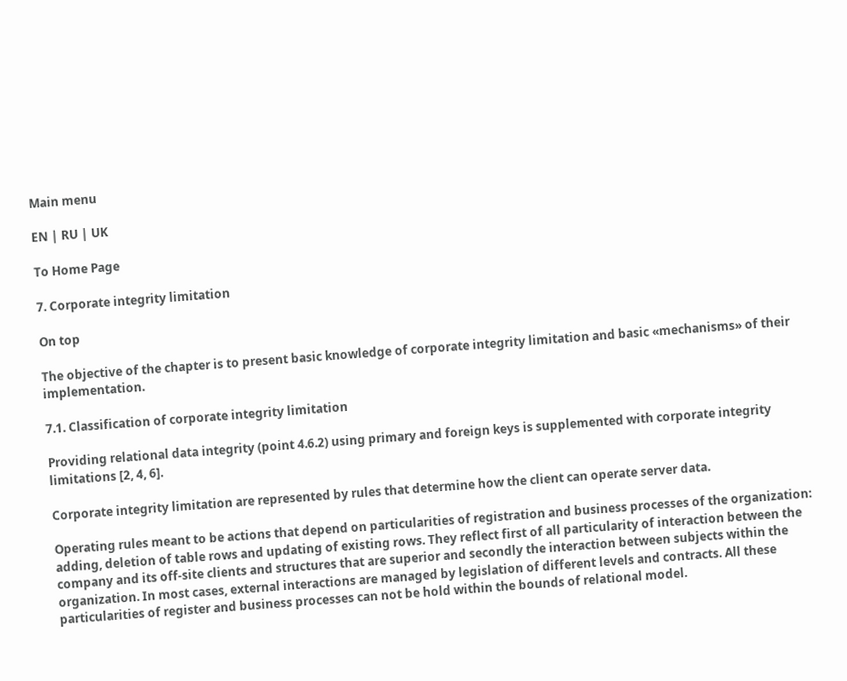Main menu

EN | RU | UK

To Home Page

7. Corporate integrity limitation

On top

The objective of the chapter is to present basic knowledge of corporate integrity limitation and basic «mechanisms» of their implementation.

7.1. Classification of corporate integrity limitation

Providing relational data integrity (point 4.6.2) using primary and foreign keys is supplemented with corporate integrity limitations [2, 4, 6].

Corporate integrity limitation are represented by rules that determine how the client can operate server data.

Operating rules meant to be actions that depend on particularities of registration and business processes of the organization: adding, deletion of table rows and updating of existing rows. They reflect first of all particularity of interaction between the company and its off-site clients and structures that are superior and secondly the interaction between subjects within the organization. In most cases, external interactions are managed by legislation of different levels and contracts. All these particularities of register and business processes can not be hold within the bounds of relational model.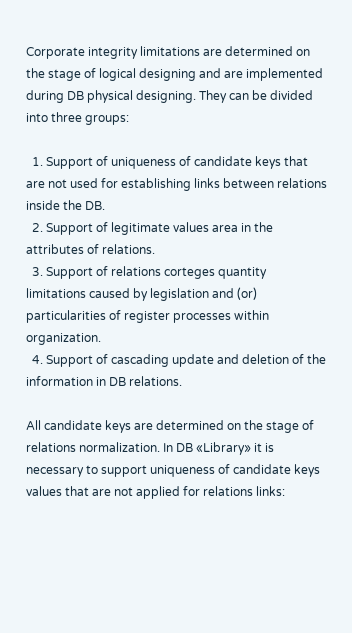Corporate integrity limitations are determined on the stage of logical designing and are implemented during DB physical designing. They can be divided into three groups:

  1. Support of uniqueness of candidate keys that are not used for establishing links between relations inside the DB.
  2. Support of legitimate values area in the attributes of relations.
  3. Support of relations corteges quantity limitations caused by legislation and (or) particularities of register processes within organization.
  4. Support of cascading update and deletion of the information in DB relations.

All candidate keys are determined on the stage of relations normalization. In DB «Library» it is necessary to support uniqueness of candidate keys values that are not applied for relations links: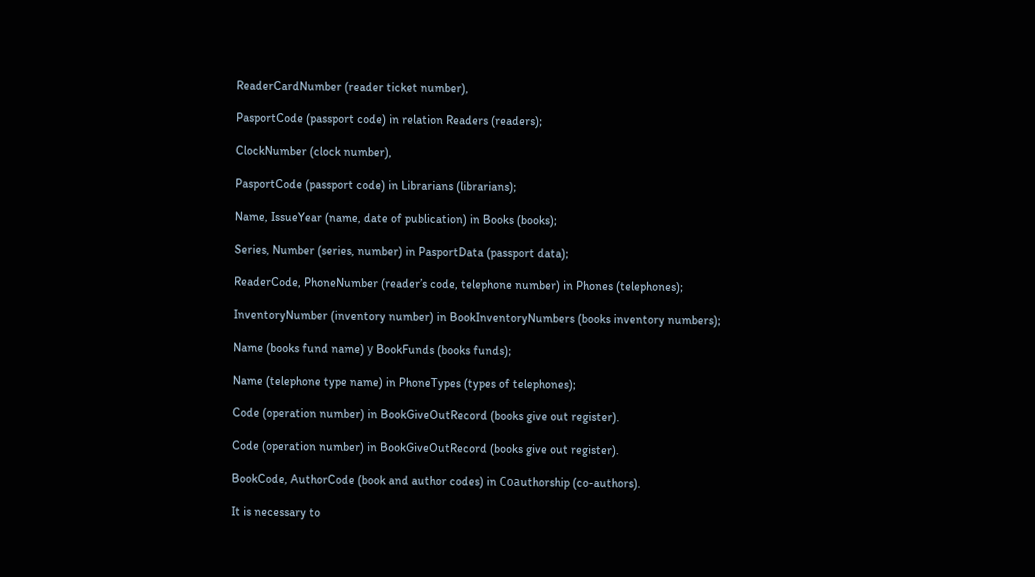ReaderCardNumber (reader ticket number),

PasportCode (passport code) in relation Readers (readers);

ClockNumber (clock number),

PasportCode (passport code) in Librarians (librarians);

Name, IssueYear (name, date of publication) in Books (books);

Series, Number (series, number) in PasportData (passport data);

ReaderCode, PhoneNumber (reader’s code, telephone number) in Phones (telephones);

InventoryNumber (inventory number) in BookInventoryNumbers (books inventory numbers);

Name (books fund name) у BookFunds (books funds);

Name (telephone type name) in PhoneTypes (types of telephones);

Code (operation number) in BookGiveOutRecord (books give out register).

Code (operation number) in BookGiveOutRecord (books give out register).

BookCode, AuthorCode (book and author codes) in Сoаuthorship (co-authors).

It is necessary to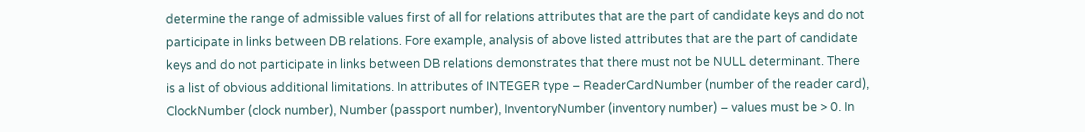determine the range of admissible values first of all for relations attributes that are the part of candidate keys and do not participate in links between DB relations. Fore example, analysis of above listed attributes that are the part of candidate keys and do not participate in links between DB relations demonstrates that there must not be NULL determinant. There is a list of obvious additional limitations. In attributes of INTEGER type – ReaderCardNumber (number of the reader card), ClockNumber (clock number), Number (passport number), InventoryNumber (inventory number) – values must be > 0. In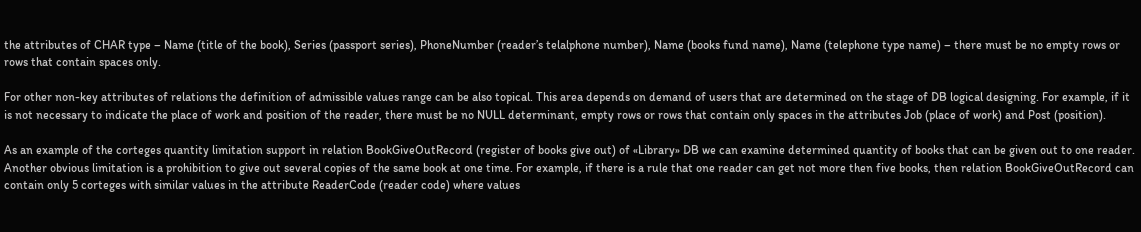the attributes of CHAR type – Name (title of the book), Series (passport series), PhoneNumber (reader’s telalphone number), Name (books fund name), Name (telephone type name) – there must be no empty rows or rows that contain spaces only.

For other non-key attributes of relations the definition of admissible values range can be also topical. This area depends on demand of users that are determined on the stage of DB logical designing. For example, if it is not necessary to indicate the place of work and position of the reader, there must be no NULL determinant, empty rows or rows that contain only spaces in the attributes Job (place of work) and Post (position).

As an example of the corteges quantity limitation support in relation BookGiveOutRecord (register of books give out) of «Library» DB we can examine determined quantity of books that can be given out to one reader. Another obvious limitation is a prohibition to give out several copies of the same book at one time. For example, if there is a rule that one reader can get not more then five books, then relation BookGiveOutRecord can contain only 5 corteges with similar values in the attribute ReaderCode (reader code) where values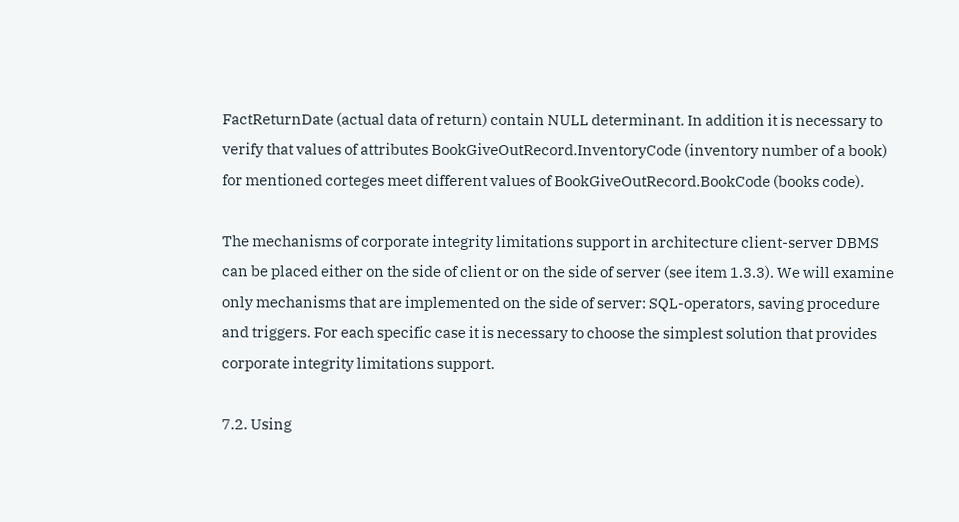FactReturnDate (actual data of return) contain NULL determinant. In addition it is necessary to verify that values of attributes BookGiveOutRecord.InventoryCode (inventory number of a book) for mentioned corteges meet different values of BookGiveOutRecord.BookCode (books code).

The mechanisms of corporate integrity limitations support in architecture client-server DBMS can be placed either on the side of client or on the side of server (see item 1.3.3). We will examine only mechanisms that are implemented on the side of server: SQL-operators, saving procedure and triggers. For each specific case it is necessary to choose the simplest solution that provides corporate integrity limitations support.

7.2. Using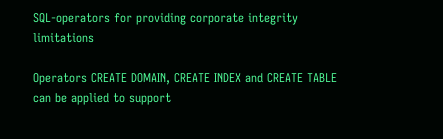SQL-operators for providing corporate integrity limitations

Operators CREATE DOMAIN, CREATE INDEX and CREATE TABLE can be applied to support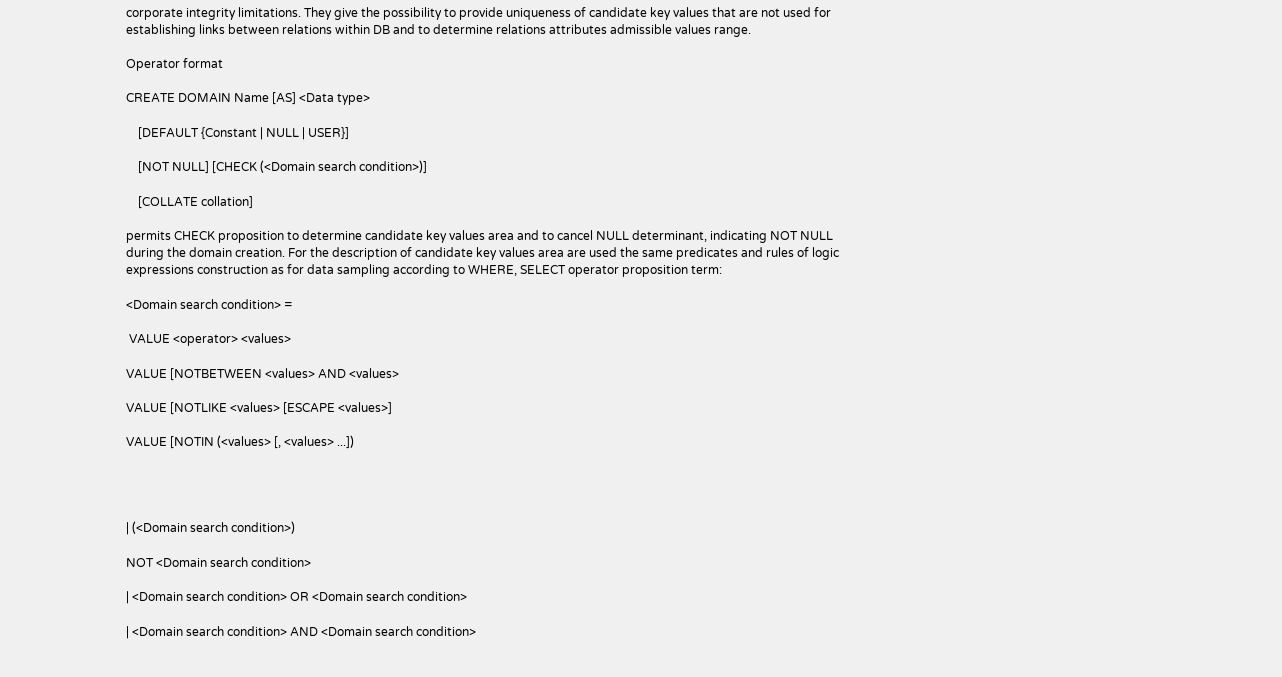corporate integrity limitations. They give the possibility to provide uniqueness of candidate key values that are not used for establishing links between relations within DB and to determine relations attributes admissible values range.

Operator format

CREATE DOMAIN Name [AS] <Data type>

    [DEFAULT {Constant | NULL | USER}]

    [NOT NULL] [CHECK (<Domain search condition>)]

    [COLLATE collation]

permits CHECK proposition to determine candidate key values area and to cancel NULL determinant, indicating NOT NULL during the domain creation. For the description of candidate key values area are used the same predicates and rules of logic expressions construction as for data sampling according to WHERE, SELECT operator proposition term:

<Domain search condition> =

 VALUE <operator> <values>

VALUE [NOTBETWEEN <values> AND <values>

VALUE [NOTLIKE <values> [ESCAPE <values>]

VALUE [NOTIN (<values> [, <values> ...])




| (<Domain search condition>)

NOT <Domain search condition>

| <Domain search condition> OR <Domain search condition>

| <Domain search condition> AND <Domain search condition>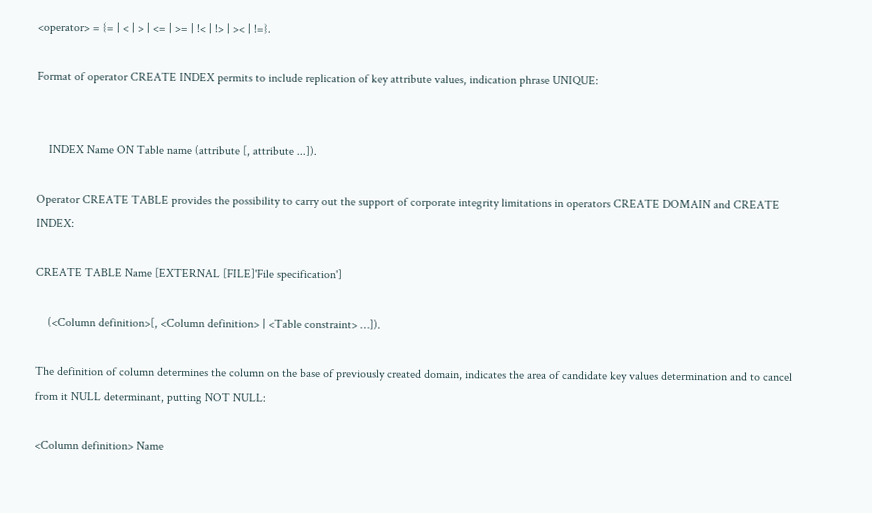<operator> = {= | < | > | <= | >= | !< | !> | >< | !=}.

Format of operator CREATE INDEX permits to include replication of key attribute values, indication phrase UNIQUE:


    INDEX Name ON Table name (attribute [, attribute ...]).

Operator CREATE TABLE provides the possibility to carry out the support of corporate integrity limitations in operators CREATE DOMAIN and CREATE INDEX:

CREATE TABLE Name [EXTERNAL [FILE]'File specification']

    (<Column definition>[, <Column definition> | <Table constraint> …]).

The definition of column determines the column on the base of previously created domain, indicates the area of candidate key values determination and to cancel from it NULL determinant, putting NOT NULL:

<Column definition> Name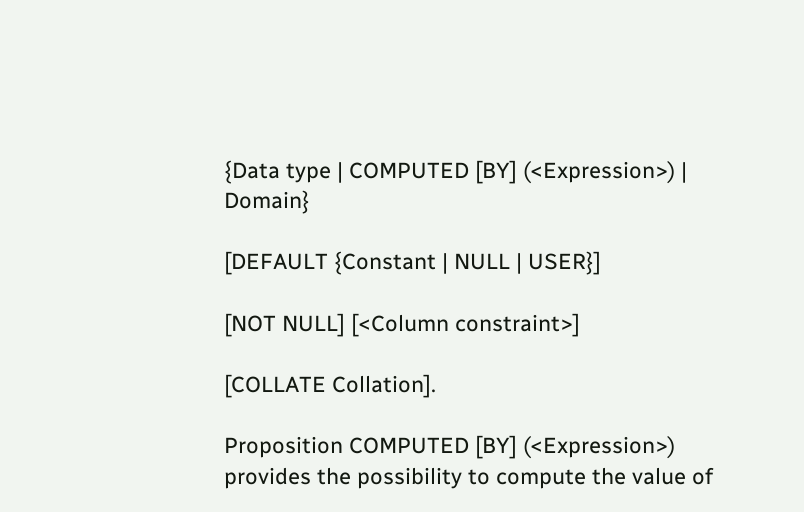{Data type | COMPUTED [BY] (<Expression>) | Domain}

[DEFAULT {Constant | NULL | USER}]

[NOT NULL] [<Column constraint>]

[COLLATE Collation].

Proposition COMPUTED [BY] (<Expression>) provides the possibility to compute the value of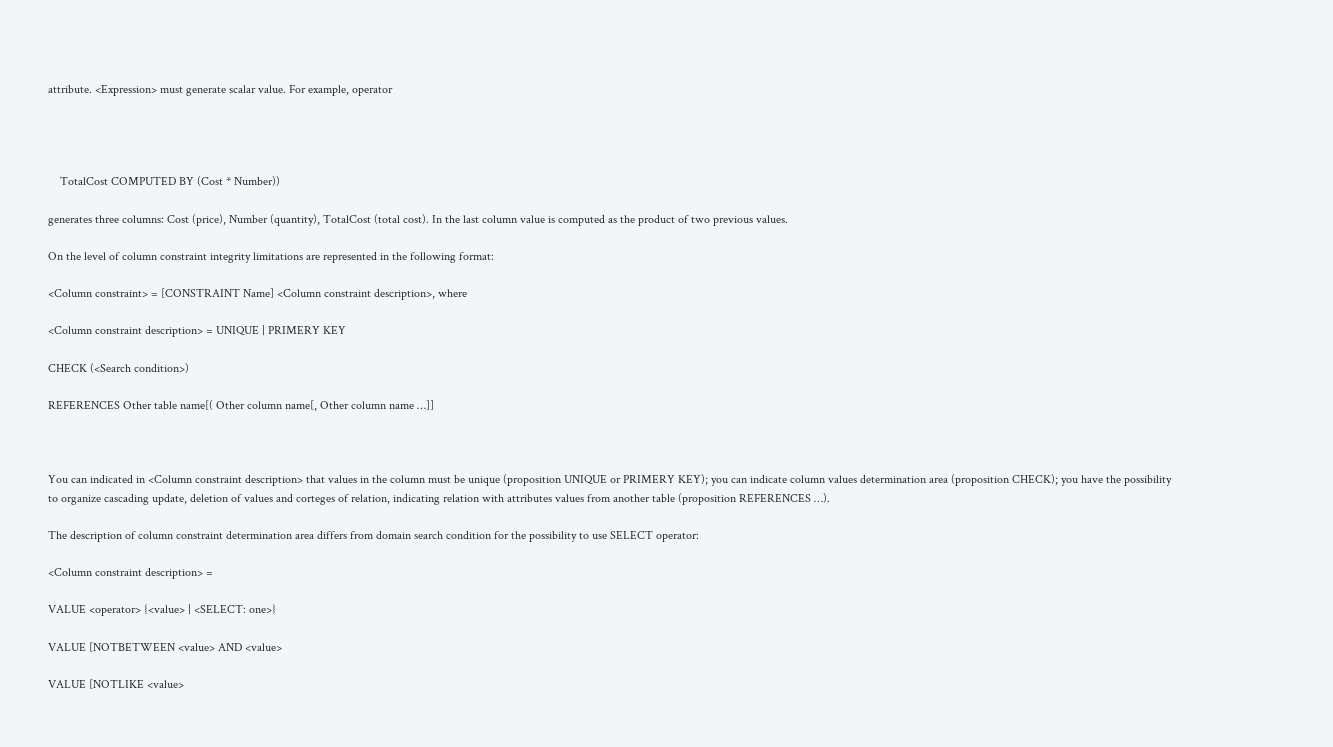attribute. <Expression> must generate scalar value. For example, operator




    TotalCost COMPUTED BY (Cost * Number))

generates three columns: Cost (price), Number (quantity), TotalCost (total cost). In the last column value is computed as the product of two previous values.

On the level of column constraint integrity limitations are represented in the following format:

<Column constraint> = [CONSTRAINT Name] <Column constraint description>, where

<Column constraint description> = UNIQUE | PRIMERY KEY

CHECK (<Search condition>)

REFERENCES Other table name[( Other column name[, Other column name …]]



You can indicated in <Column constraint description> that values in the column must be unique (proposition UNIQUE or PRIMERY KEY); you can indicate column values determination area (proposition CHECK); you have the possibility to organize cascading update, deletion of values and corteges of relation, indicating relation with attributes values from another table (proposition REFERENCES …).

The description of column constraint determination area differs from domain search condition for the possibility to use SELECT operator:

<Column constraint description> =

VALUE <operator> {<value> | <SELECT: one>}

VALUE [NOTBETWEEN <value> AND <value>

VALUE [NOTLIKE <value>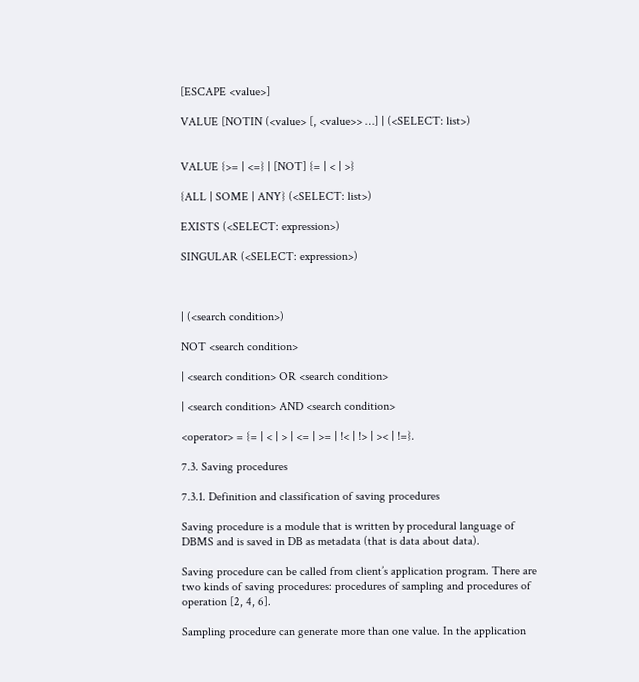[ESCAPE <value>]

VALUE [NOTIN (<value> [, <value>> …] | (<SELECT: list>)


VALUE {>= | <=} | [NOT] {= | < | >}

{ALL | SOME | ANY} (<SELECT: list>)

EXISTS (<SELECT: expression>)

SINGULAR (<SELECT: expression>)



| (<search condition>)

NOT <search condition>

| <search condition> OR <search condition>

| <search condition> AND <search condition>

<operator> = {= | < | > | <= | >= | !< | !> | >< | !=}.

7.3. Saving procedures

7.3.1. Definition and classification of saving procedures

Saving procedure is a module that is written by procedural language of DBMS and is saved in DB as metadata (that is data about data).

Saving procedure can be called from client’s application program. There are two kinds of saving procedures: procedures of sampling and procedures of operation [2, 4, 6].

Sampling procedure can generate more than one value. In the application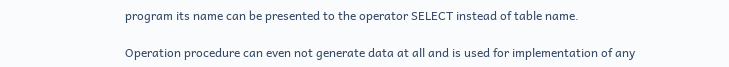program its name can be presented to the operator SELECT instead of table name.

Operation procedure can even not generate data at all and is used for implementation of any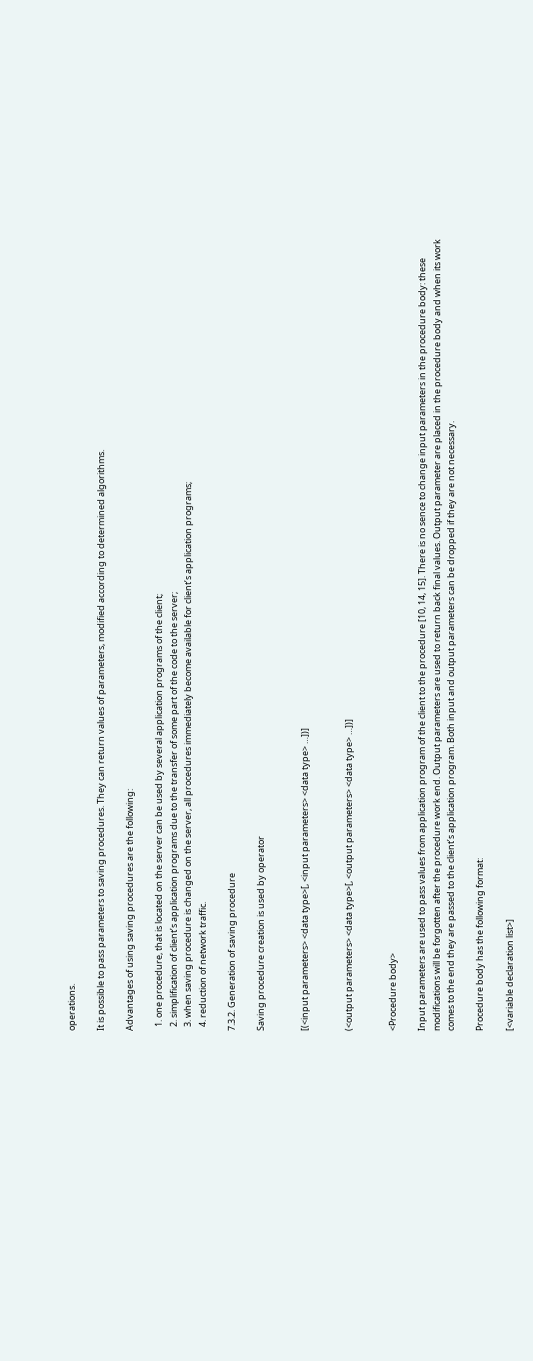operations.

It is possible to pass parameters to saving procedures. They can return values of parameters, modified according to determined algorithms.

Advantages of using saving procedures are the following:

  1. one procedure, that is located on the server can be used by several application programs of the client;
  2. simplification of client’s application programs due to the transfer of some part of the code to the server;
  3. when saving procedure is changed on the server, all procedures immediately become available for client’s application programs;
  4. reduction of network traffic.

7.3.2. Generation of saving procedure

Saving procedure creation is used by operator


[(<input parameters> <data type>[, <input parameters> <data type> …])]


(<output parameters> <data type>[, <output parameters> <data type> …])]


<Procedure body>

Input parameters are used to pass values from application program of the client to the procedure [10, 14, 15]. There is no sence to change input parameters in the procedure body: these modifications will be forgotten after the procedure work end. Output parameters are used to return back final values. Output parameter are placed in the procedure body and when its work comes to the end they are passed to the client’s application program. Both input and output parameters can be dropped if they are not necessary.

Procedure body has the following format:

[<variable declaration list>]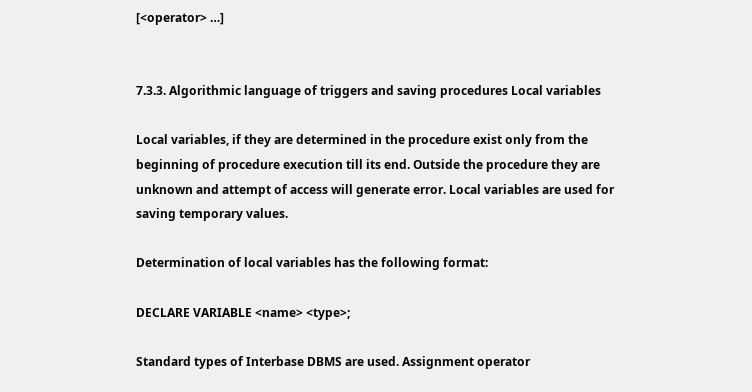[<operator> …]


7.3.3. Algorithmic language of triggers and saving procedures Local variables

Local variables, if they are determined in the procedure exist only from the beginning of procedure execution till its end. Outside the procedure they are unknown and attempt of access will generate error. Local variables are used for saving temporary values.

Determination of local variables has the following format:

DECLARE VARIABLE <name> <type>;

Standard types of Interbase DBMS are used. Assignment operator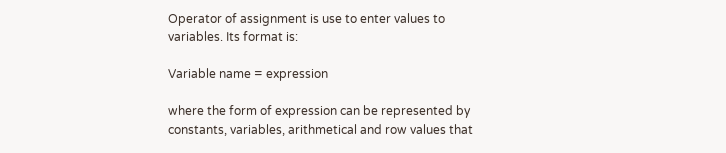Operator of assignment is use to enter values to variables. Its format is:

Variable name = expression

where the form of expression can be represented by constants, variables, arithmetical and row values that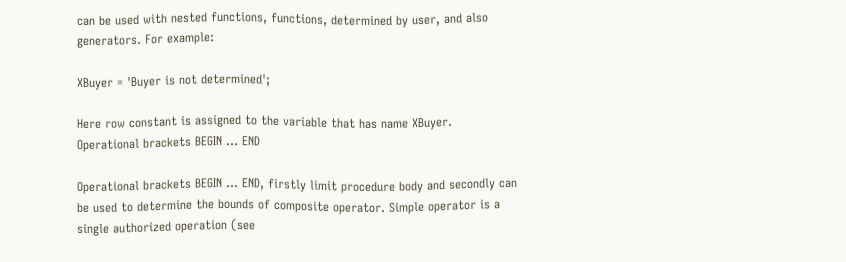can be used with nested functions, functions, determined by user, and also generators. For example:

XBuyer = 'Buyer is not determined';

Here row constant is assigned to the variable that has name XBuyer. Operational brackets BEGIN … END

Operational brackets BEGIN … END, firstly limit procedure body and secondly can be used to determine the bounds of composite operator. Simple operator is a single authorized operation (see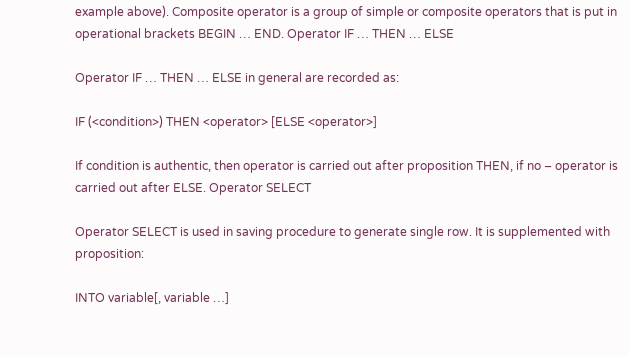example above). Composite operator is a group of simple or composite operators that is put in operational brackets BEGIN … END. Operator IF … THEN … ELSE

Operator IF … THEN … ELSE in general are recorded as:

IF (<condition>) THEN <operator> [ELSE <operator>]

If condition is authentic, then operator is carried out after proposition THEN, if no – operator is carried out after ELSE. Operator SELECT

Operator SELECT is used in saving procedure to generate single row. It is supplemented with proposition:

INTO variable[, variable …]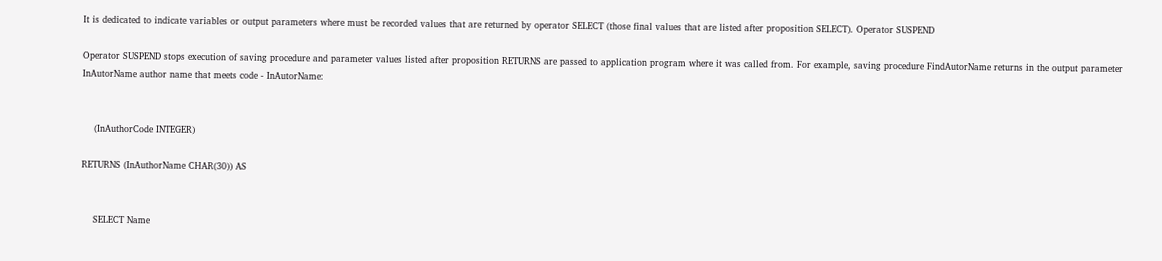It is dedicated to indicate variables or output parameters where must be recorded values that are returned by operator SELECT (those final values that are listed after proposition SELECT). Operator SUSPEND

Operator SUSPEND stops execution of saving procedure and parameter values listed after proposition RETURNS are passed to application program where it was called from. For example, saving procedure FindAutorName returns in the output parameter InAutorName author name that meets code - InAutorName:


    (InAuthorCode INTEGER)

RETURNS (InAuthorName CHAR(30)) AS


    SELECT Name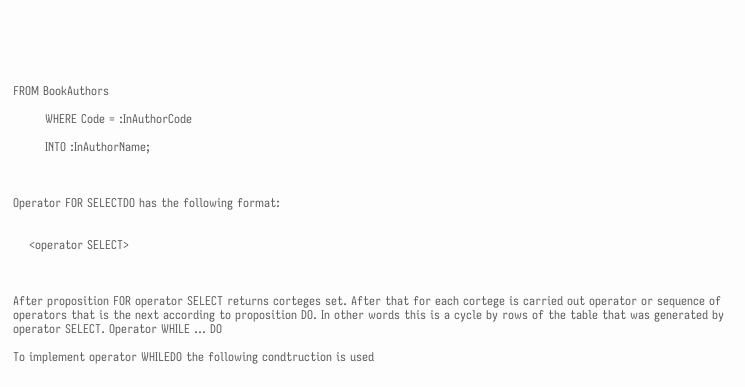FROM BookAuthors

        WHERE Code = :InAuthorCode

        INTO :InAuthorName;



Operator FOR SELECTDO has the following format:


    <operator SELECT>



After proposition FOR operator SELECT returns corteges set. After that for each cortege is carried out operator or sequence of operators that is the next according to proposition DO. In other words this is a cycle by rows of the table that was generated by operator SELECT. Operator WHILE … DO

To implement operator WHILEDO the following condtruction is used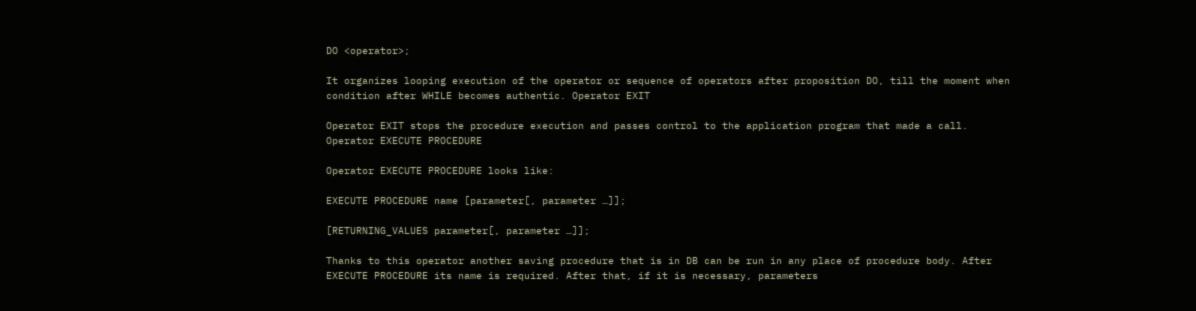DO <operator>;

It organizes looping execution of the operator or sequence of operators after proposition DO, till the moment when condition after WHILE becomes authentic. Operator EXIT

Operator EXIT stops the procedure execution and passes control to the application program that made a call. Operator EXECUTE PROCEDURE

Operator EXECUTE PROCEDURE looks like:

EXECUTE PROCEDURE name [parameter[, parameter …]];

[RETURNING_VALUES parameter[, parameter …]];

Thanks to this operator another saving procedure that is in DB can be run in any place of procedure body. After EXECUTE PROCEDURE its name is required. After that, if it is necessary, parameters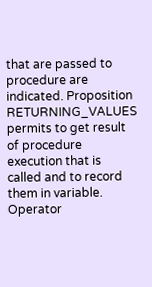that are passed to procedure are indicated. Proposition RETURNING_VALUES permits to get result of procedure execution that is called and to record them in variable. Operator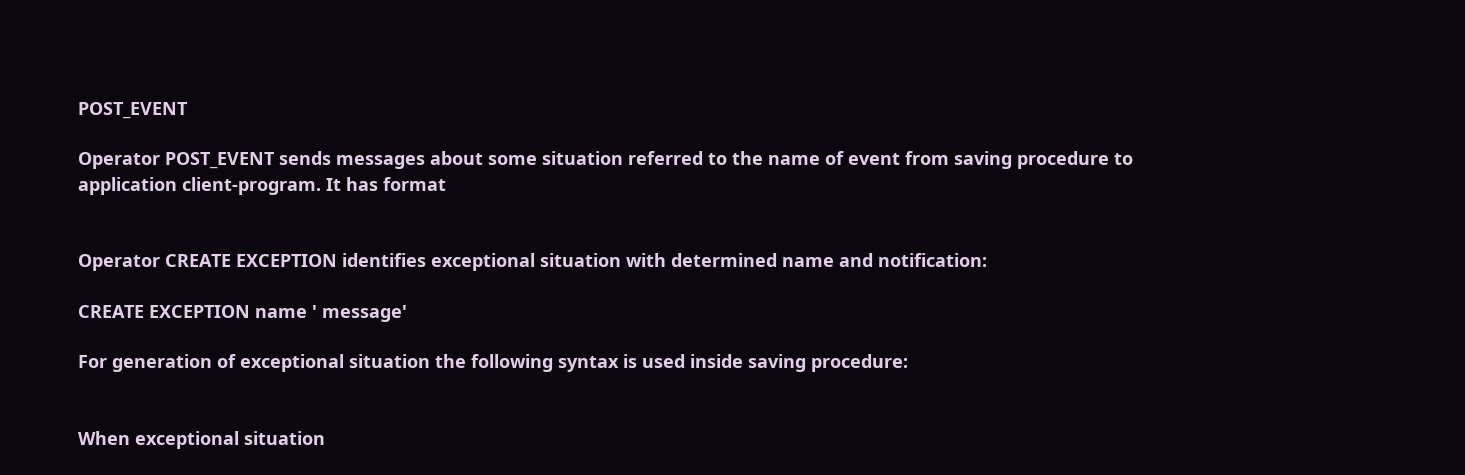POST_EVENT

Operator POST_EVENT sends messages about some situation referred to the name of event from saving procedure to application client-program. It has format


Operator CREATE EXCEPTION identifies exceptional situation with determined name and notification:

CREATE EXCEPTION name ' message'

For generation of exceptional situation the following syntax is used inside saving procedure:


When exceptional situation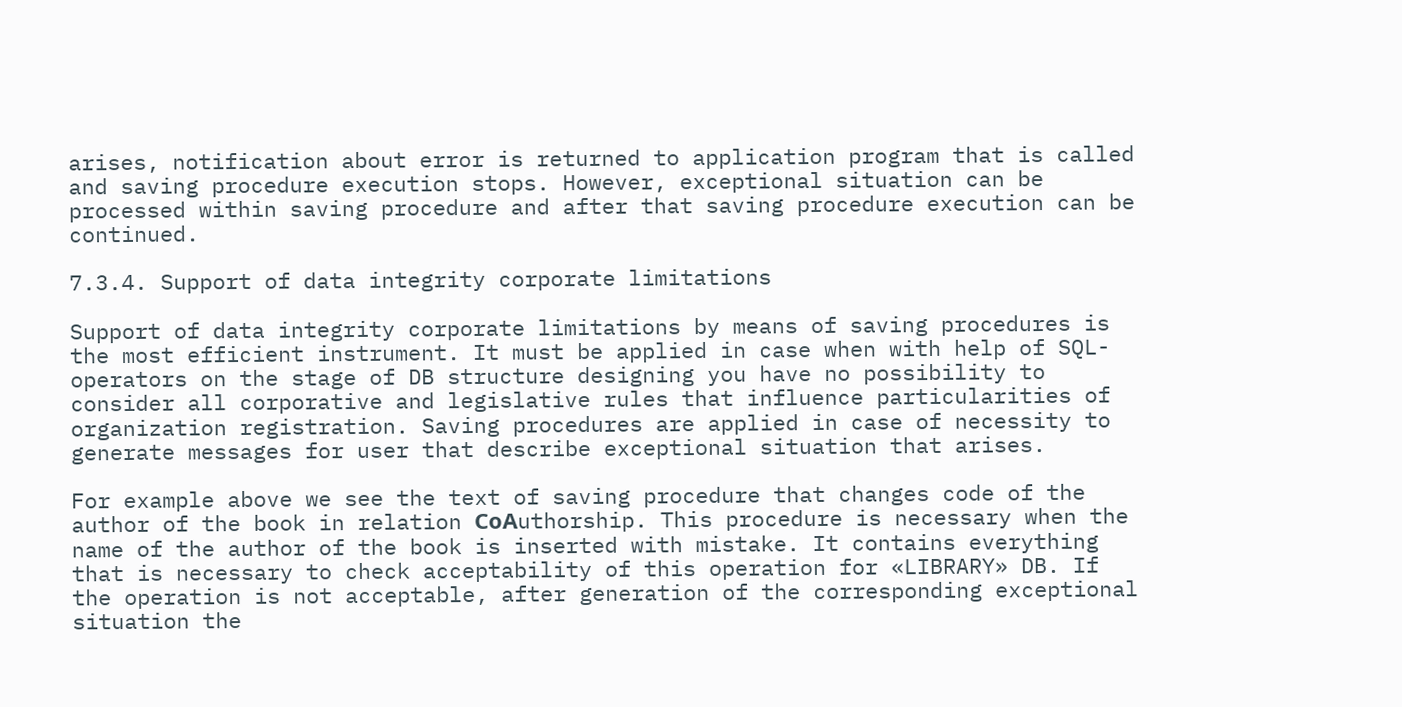arises, notification about error is returned to application program that is called and saving procedure execution stops. However, exceptional situation can be processed within saving procedure and after that saving procedure execution can be continued.

7.3.4. Support of data integrity corporate limitations

Support of data integrity corporate limitations by means of saving procedures is the most efficient instrument. It must be applied in case when with help of SQL-operators on the stage of DB structure designing you have no possibility to consider all corporative and legislative rules that influence particularities of organization registration. Saving procedures are applied in case of necessity to generate messages for user that describe exceptional situation that arises.

For example above we see the text of saving procedure that changes code of the author of the book in relation СoАuthorship. This procedure is necessary when the name of the author of the book is inserted with mistake. It contains everything that is necessary to check acceptability of this operation for «LIBRARY» DB. If the operation is not acceptable, after generation of the corresponding exceptional situation the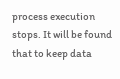process execution stops. It will be found that to keep data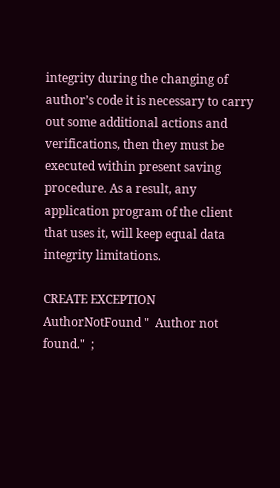integrity during the changing of author’s code it is necessary to carry out some additional actions and verifications, then they must be executed within present saving procedure. As a result, any application program of the client that uses it, will keep equal data integrity limitations.

CREATE EXCEPTION AuthorNotFound "  Author not found."  ;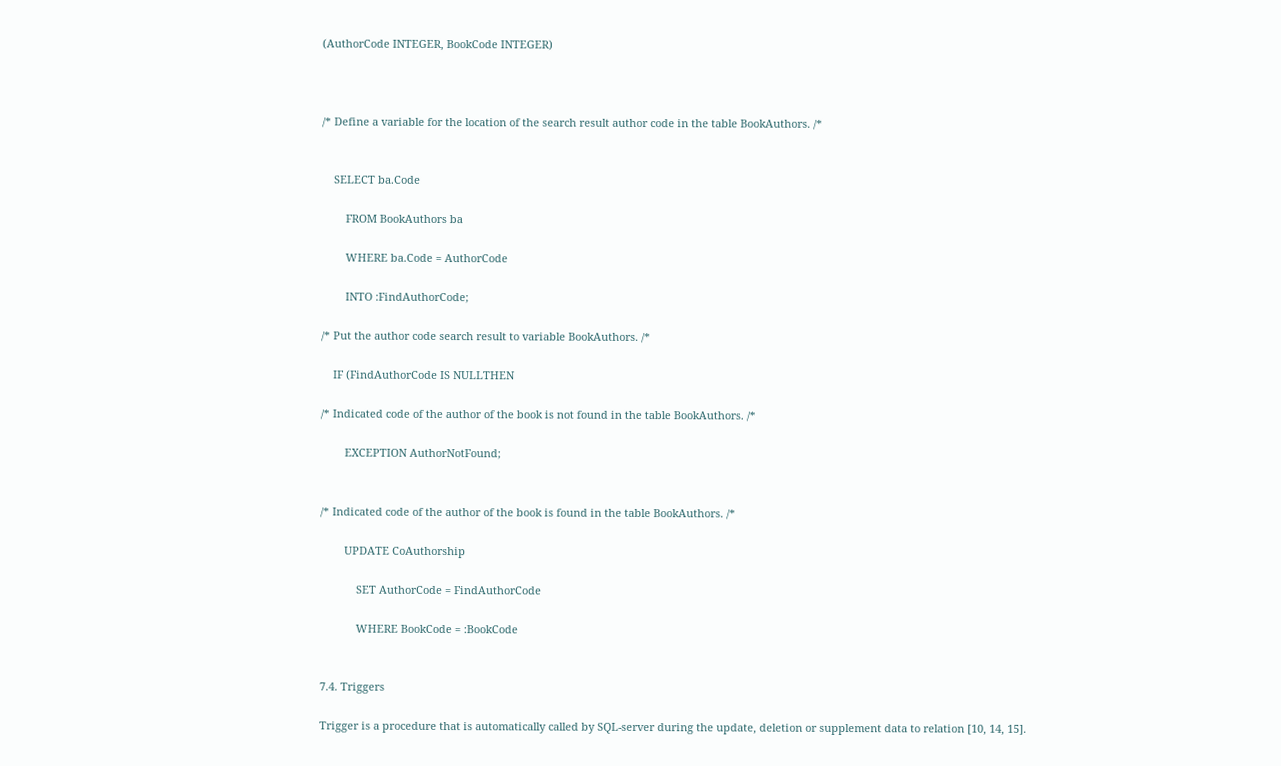(AuthorCode INTEGER, BookCode INTEGER)



/* Define a variable for the location of the search result author code in the table BookAuthors. /*


    SELECT ba.Code

        FROM BookAuthors ba

        WHERE ba.Code = AuthorCode

        INTO :FindAuthorCode;

/* Put the author code search result to variable BookAuthors. /*

    IF (FindAuthorCode IS NULLTHEN

/* Indicated code of the author of the book is not found in the table BookAuthors. /*

        EXCEPTION AuthorNotFound;


/* Indicated code of the author of the book is found in the table BookAuthors. /*

        UPDATE СoАuthorship

            SET AuthorCode = FindAuthorCode

            WHERE BookCode = :BookCode


7.4. Triggers

Trigger is a procedure that is automatically called by SQL-server during the update, deletion or supplement data to relation [10, 14, 15].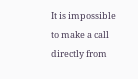It is impossible to make a call directly from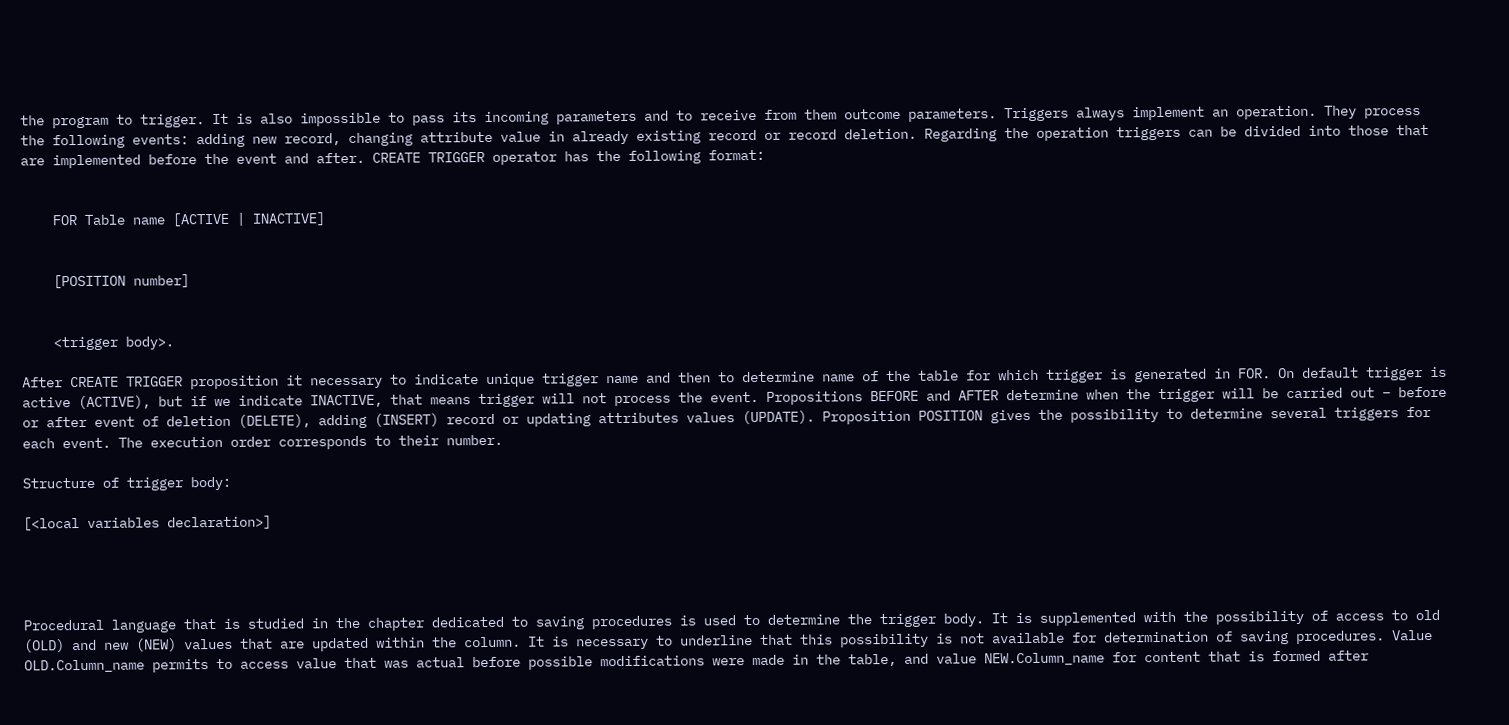the program to trigger. It is also impossible to pass its incoming parameters and to receive from them outcome parameters. Triggers always implement an operation. They process the following events: adding new record, changing attribute value in already existing record or record deletion. Regarding the operation triggers can be divided into those that are implemented before the event and after. CREATE TRIGGER operator has the following format:


    FOR Table name [ACTIVE | INACTIVE]


    [POSITION number]


    <trigger body>.

After CREATE TRIGGER proposition it necessary to indicate unique trigger name and then to determine name of the table for which trigger is generated in FOR. On default trigger is active (ACTIVE), but if we indicate INACTIVE, that means trigger will not process the event. Propositions BEFORE and AFTER determine when the trigger will be carried out – before or after event of deletion (DELETE), adding (INSERT) record or updating attributes values (UPDATE). Proposition POSITION gives the possibility to determine several triggers for each event. The execution order corresponds to their number.

Structure of trigger body:

[<local variables declaration>]




Procedural language that is studied in the chapter dedicated to saving procedures is used to determine the trigger body. It is supplemented with the possibility of access to old (OLD) and new (NEW) values that are updated within the column. It is necessary to underline that this possibility is not available for determination of saving procedures. Value OLD.Column_name permits to access value that was actual before possible modifications were made in the table, and value NEW.Column_name for content that is formed after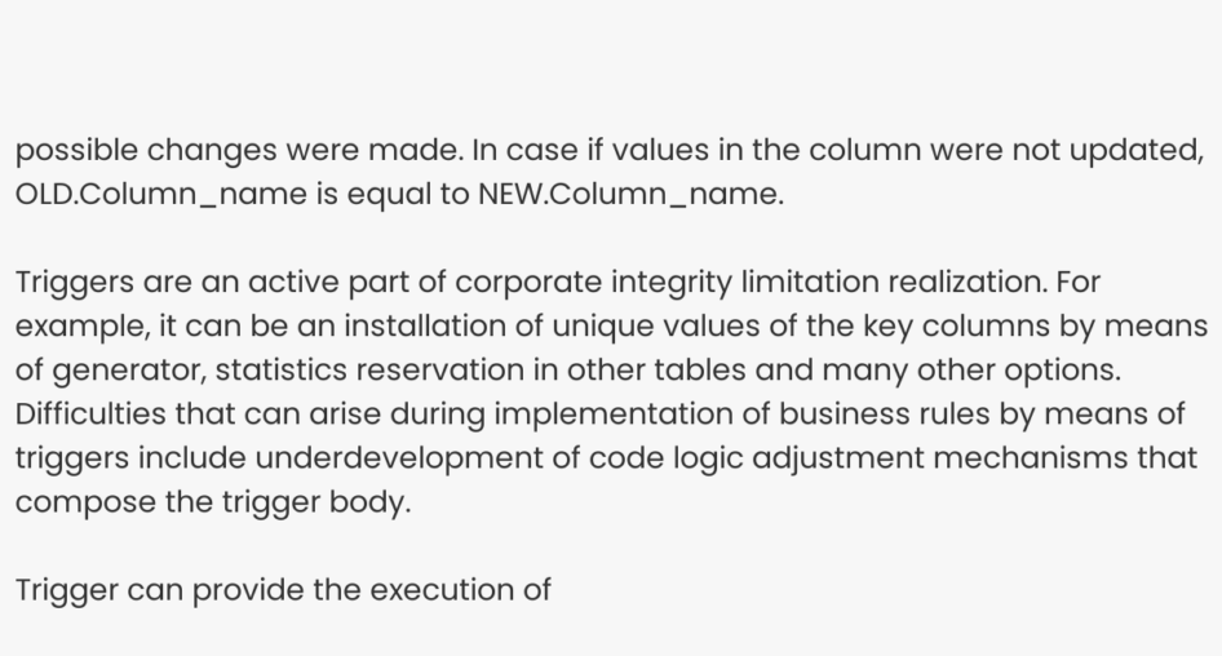possible changes were made. In case if values in the column were not updated, OLD.Column_name is equal to NEW.Column_name.

Triggers are an active part of corporate integrity limitation realization. For example, it can be an installation of unique values of the key columns by means of generator, statistics reservation in other tables and many other options. Difficulties that can arise during implementation of business rules by means of triggers include underdevelopment of code logic adjustment mechanisms that compose the trigger body.

Trigger can provide the execution of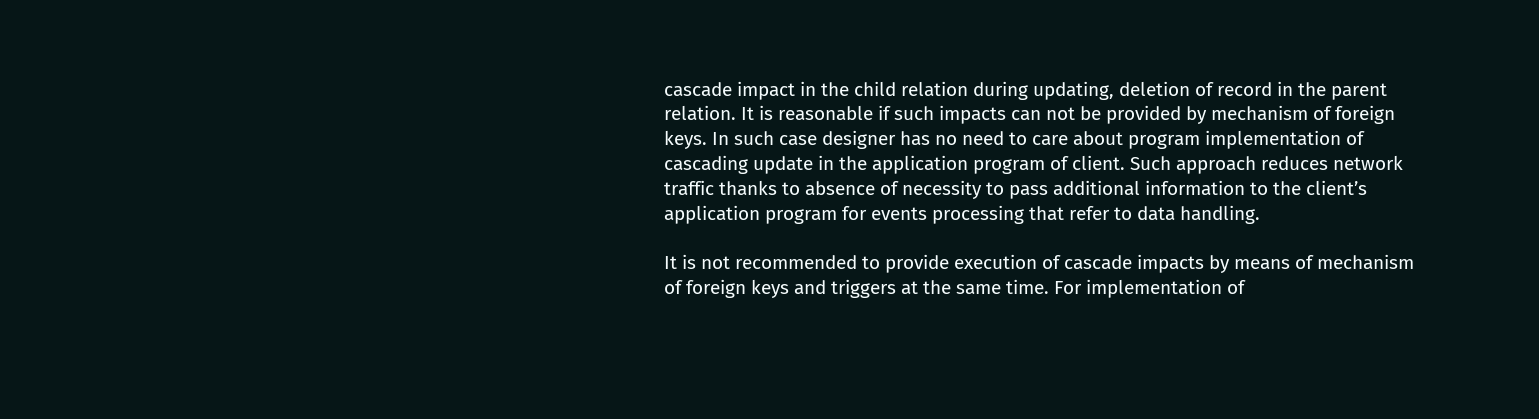cascade impact in the child relation during updating, deletion of record in the parent relation. It is reasonable if such impacts can not be provided by mechanism of foreign keys. In such case designer has no need to care about program implementation of cascading update in the application program of client. Such approach reduces network traffic thanks to absence of necessity to pass additional information to the client’s application program for events processing that refer to data handling.

It is not recommended to provide execution of cascade impacts by means of mechanism of foreign keys and triggers at the same time. For implementation of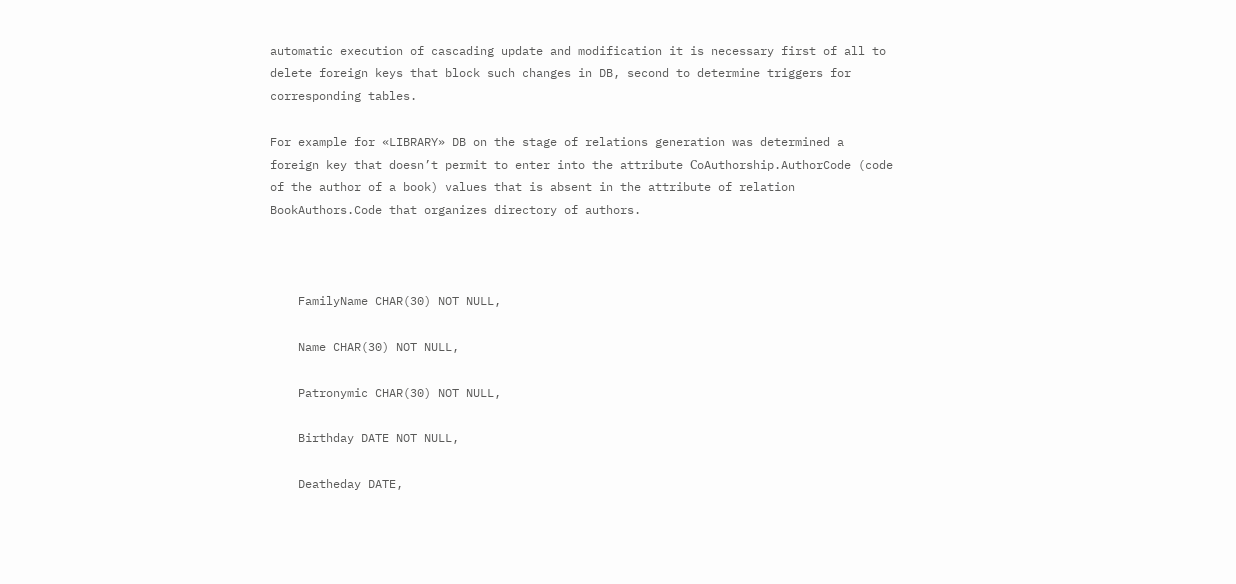automatic execution of cascading update and modification it is necessary first of all to delete foreign keys that block such changes in DB, second to determine triggers for corresponding tables.

For example for «LIBRARY» DB on the stage of relations generation was determined a foreign key that doesn’t permit to enter into the attribute СoAuthorship.AuthorCode (code of the author of a book) values that is absent in the attribute of relation BookAuthors.Code that organizes directory of authors.



    FamilyName CHAR(30) NOT NULL,

    Name CHAR(30) NOT NULL,

    Patronymic CHAR(30) NOT NULL,

    Birthday DATE NOT NULL,

    Deatheday DATE,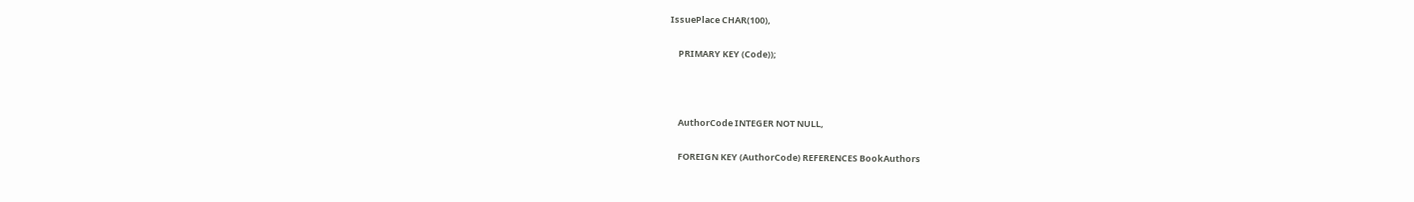IssuePlace CHAR(100),

    PRIMARY KEY (Code));



    AuthorCode INTEGER NOT NULL,

    FOREIGN KEY (AuthorCode) REFERENCES BookAuthors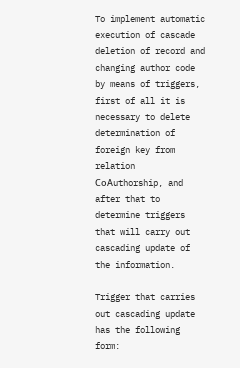To implement automatic execution of cascade deletion of record and changing author code by means of triggers, first of all it is necessary to delete determination of foreign key from relation СoАuthorship, and after that to determine triggers that will carry out cascading update of the information.

Trigger that carries out cascading update has the following form: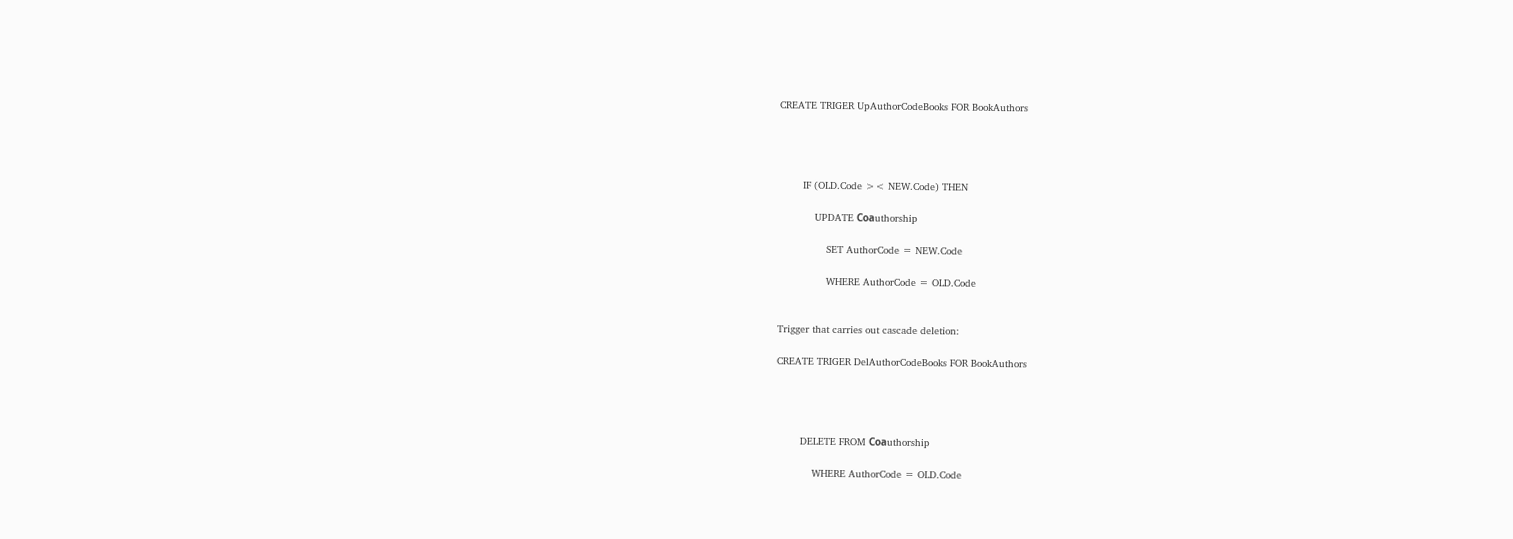CREATE TRIGER UpAuthorCodeBooks FOR BookAuthors




        IF (OLD.Code >< NEW.Code) THEN

            UPDATE Сoаuthorship

                SET AuthorCode = NEW.Code

                WHERE AuthorCode = OLD.Code


Trigger that carries out cascade deletion:

CREATE TRIGER DelAuthorCodeBooks FOR BookAuthors




        DELETE FROM Сoаuthorship

            WHERE AuthorCode = OLD.Code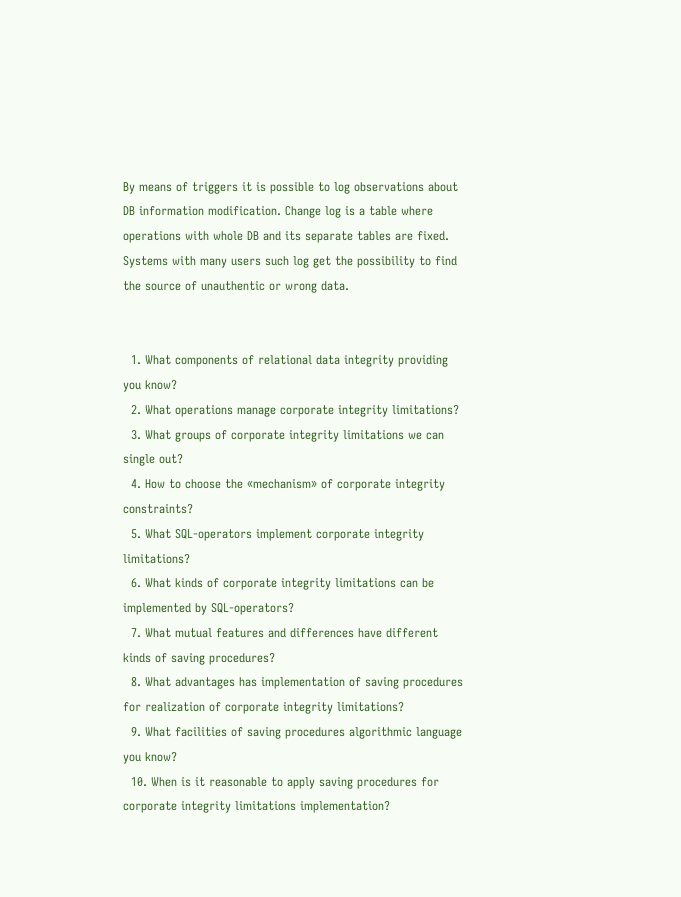By means of triggers it is possible to log observations about DB information modification. Change log is a table where operations with whole DB and its separate tables are fixed. Systems with many users such log get the possibility to find the source of unauthentic or wrong data.


  1. What components of relational data integrity providing you know?
  2. What operations manage corporate integrity limitations?
  3. What groups of corporate integrity limitations we can single out?
  4. How to choose the «mechanism» of corporate integrity constraints?
  5. What SQL-operators implement corporate integrity limitations?
  6. What kinds of corporate integrity limitations can be implemented by SQL-operators?
  7. What mutual features and differences have different kinds of saving procedures?
  8. What advantages has implementation of saving procedures for realization of corporate integrity limitations?
  9. What facilities of saving procedures algorithmic language you know?
  10. When is it reasonable to apply saving procedures for corporate integrity limitations implementation?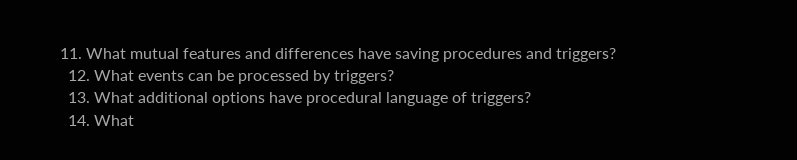11. What mutual features and differences have saving procedures and triggers?
  12. What events can be processed by triggers?
  13. What additional options have procedural language of triggers?
  14. What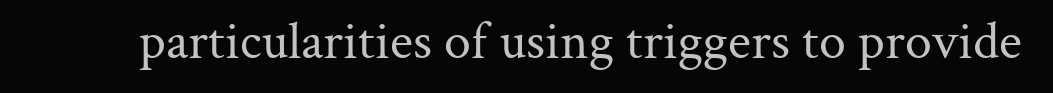particularities of using triggers to provide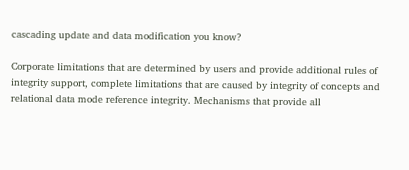cascading update and data modification you know?

Corporate limitations that are determined by users and provide additional rules of integrity support, complete limitations that are caused by integrity of concepts and relational data mode reference integrity. Mechanisms that provide all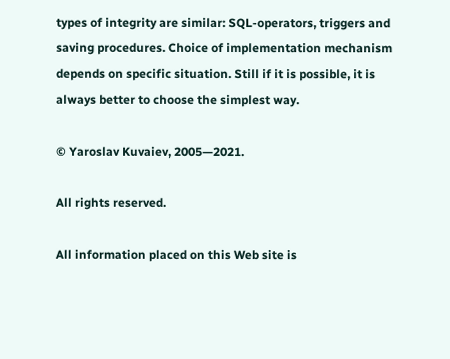types of integrity are similar: SQL-operators, triggers and saving procedures. Choice of implementation mechanism depends on specific situation. Still if it is possible, it is always better to choose the simplest way.

© Yaroslav Kuvaiev, 2005—2021.

All rights reserved.

All information placed on this Web site is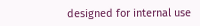designed for internal use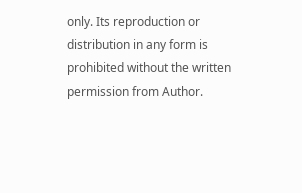only. Its reproduction or distribution in any form is prohibited without the written permission from Author.